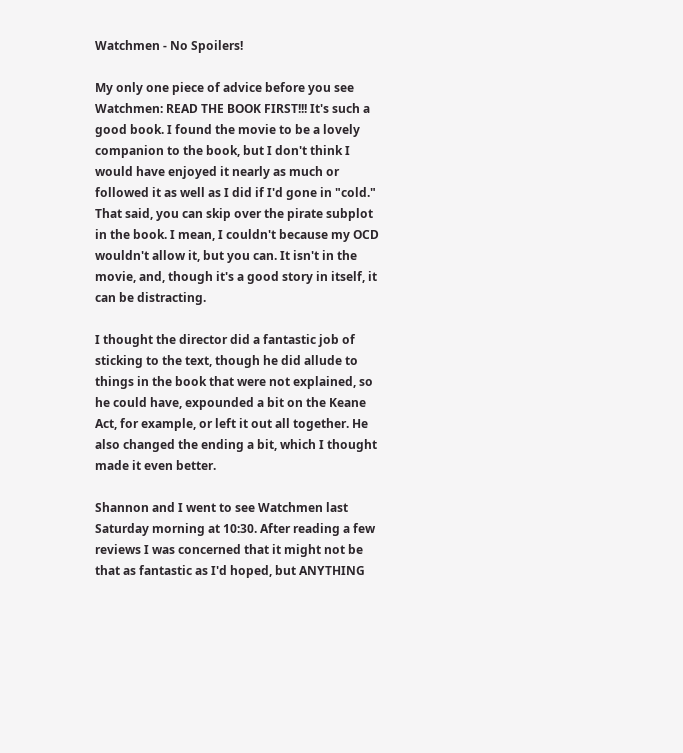Watchmen - No Spoilers!

My only one piece of advice before you see Watchmen: READ THE BOOK FIRST!!! It's such a good book. I found the movie to be a lovely companion to the book, but I don't think I would have enjoyed it nearly as much or followed it as well as I did if I'd gone in "cold." That said, you can skip over the pirate subplot in the book. I mean, I couldn't because my OCD wouldn't allow it, but you can. It isn't in the movie, and, though it's a good story in itself, it can be distracting.

I thought the director did a fantastic job of sticking to the text, though he did allude to things in the book that were not explained, so he could have, expounded a bit on the Keane Act, for example, or left it out all together. He also changed the ending a bit, which I thought made it even better.

Shannon and I went to see Watchmen last Saturday morning at 10:30. After reading a few reviews I was concerned that it might not be that as fantastic as I'd hoped, but ANYTHING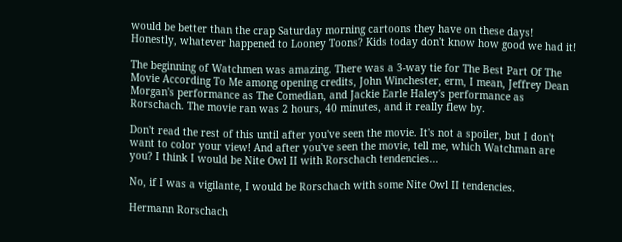would be better than the crap Saturday morning cartoons they have on these days! Honestly, whatever happened to Looney Toons? Kids today don't know how good we had it!

The beginning of Watchmen was amazing. There was a 3-way tie for The Best Part Of The Movie According To Me among opening credits, John Winchester, erm, I mean, Jeffrey Dean Morgan's performance as The Comedian, and Jackie Earle Haley's performance as Rorschach. The movie ran was 2 hours, 40 minutes, and it really flew by.

Don't read the rest of this until after you've seen the movie. It's not a spoiler, but I don't want to color your view! And after you've seen the movie, tell me, which Watchman are you? I think I would be Nite Owl II with Rorschach tendencies...

No, if I was a vigilante, I would be Rorschach with some Nite Owl II tendencies.

Hermann Rorschach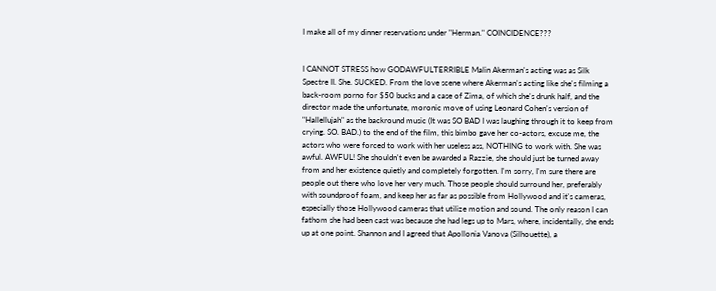I make all of my dinner reservations under "Herman." COINCIDENCE???


I CANNOT STRESS how GODAWFULTERRIBLE Malin Akerman's acting was as Silk Spectre II. She. SUCKED. From the love scene where Akerman's acting like she's filming a back-room porno for $50 bucks and a case of Zima, of which she's drunk half, and the director made the unfortunate, moronic move of using Leonard Cohen's version of "Hallellujah" as the backround music (It was SO BAD I was laughing through it to keep from crying. SO. BAD.) to the end of the film, this bimbo gave her co-actors, excuse me, the actors who were forced to work with her useless ass, NOTHING to work with. She was awful. AWFUL! She shouldn't even be awarded a Razzie, she should just be turned away from and her existence quietly and completely forgotten. I'm sorry, I'm sure there are people out there who love her very much. Those people should surround her, preferably with soundproof foam, and keep her as far as possible from Hollywood and it's cameras, especially those Hollywood cameras that utilize motion and sound. The only reason I can fathom she had been cast was because she had legs up to Mars, where, incidentally, she ends up at one point. Shannon and I agreed that Apollonia Vanova (Silhouette), a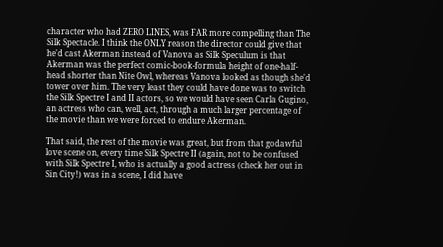character who had ZERO LINES, was FAR more compelling than The Silk Spectacle. I think the ONLY reason the director could give that he'd cast Akerman instead of Vanova as Silk Speculum is that Akerman was the perfect comic-book-formula height of one-half-head shorter than Nite Owl, whereas Vanova looked as though she'd tower over him. The very least they could have done was to switch the Silk Spectre I and II actors, so we would have seen Carla Gugino, an actress who can, well, act, through a much larger percentage of the movie than we were forced to endure Akerman.

That said, the rest of the movie was great, but from that godawful love scene on, every time Silk Spectre II (again, not to be confused with Silk Spectre I, who is actually a good actress (check her out in Sin City!) was in a scene, I did have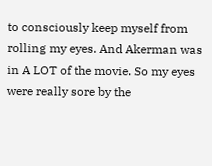to consciously keep myself from rolling my eyes. And Akerman was in A LOT of the movie. So my eyes were really sore by the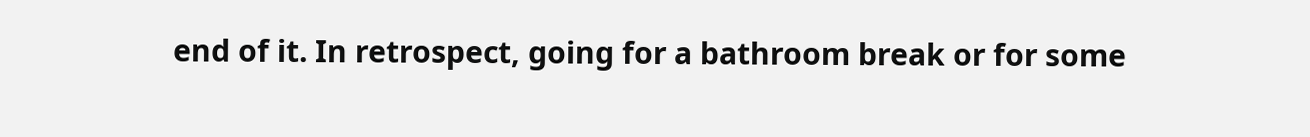end of it. In retrospect, going for a bathroom break or for some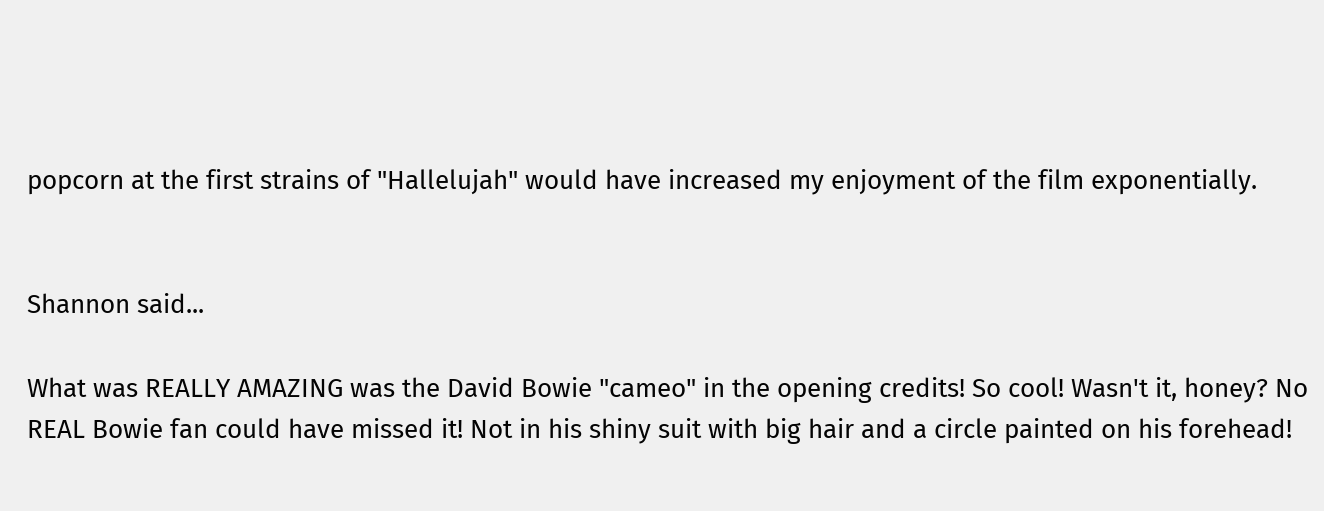popcorn at the first strains of "Hallelujah" would have increased my enjoyment of the film exponentially.


Shannon said...

What was REALLY AMAZING was the David Bowie "cameo" in the opening credits! So cool! Wasn't it, honey? No REAL Bowie fan could have missed it! Not in his shiny suit with big hair and a circle painted on his forehead!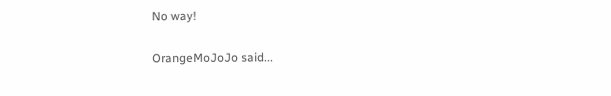No way!

OrangeMoJoJo said...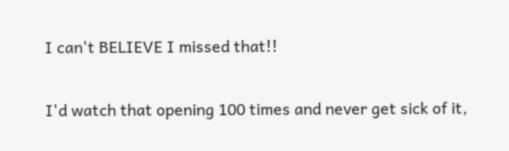I can't BELIEVE I missed that!!

I'd watch that opening 100 times and never get sick of it,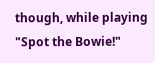though, while playing "Spot the Bowie!"